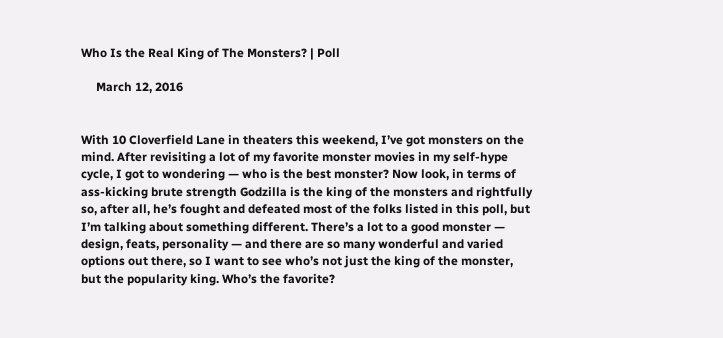Who Is the Real King of The Monsters? | Poll

     March 12, 2016


With 10 Cloverfield Lane in theaters this weekend, I’ve got monsters on the mind. After revisiting a lot of my favorite monster movies in my self-hype cycle, I got to wondering — who is the best monster? Now look, in terms of ass-kicking brute strength Godzilla is the king of the monsters and rightfully so, after all, he’s fought and defeated most of the folks listed in this poll, but I’m talking about something different. There’s a lot to a good monster — design, feats, personality — and there are so many wonderful and varied options out there, so I want to see who’s not just the king of the monster, but the popularity king. Who’s the favorite?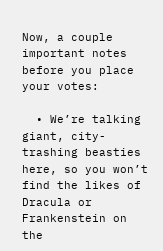Now, a couple important notes before you place your votes:

  • We’re talking giant, city-trashing beasties here, so you won’t find the likes of Dracula or Frankenstein on the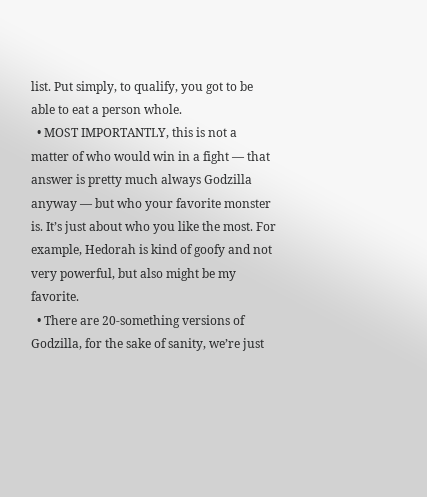list. Put simply, to qualify, you got to be able to eat a person whole.
  • MOST IMPORTANTLY, this is not a matter of who would win in a fight — that answer is pretty much always Godzilla anyway — but who your favorite monster is. It’s just about who you like the most. For example, Hedorah is kind of goofy and not very powerful, but also might be my favorite.
  • There are 20-something versions of Godzilla, for the sake of sanity, we’re just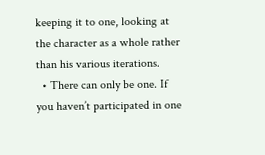keeping it to one, looking at the character as a whole rather than his various iterations.
  • There can only be one. If you haven’t participated in one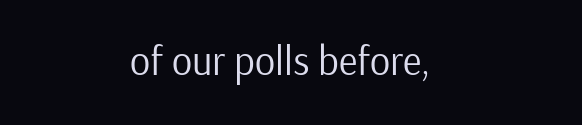of our polls before,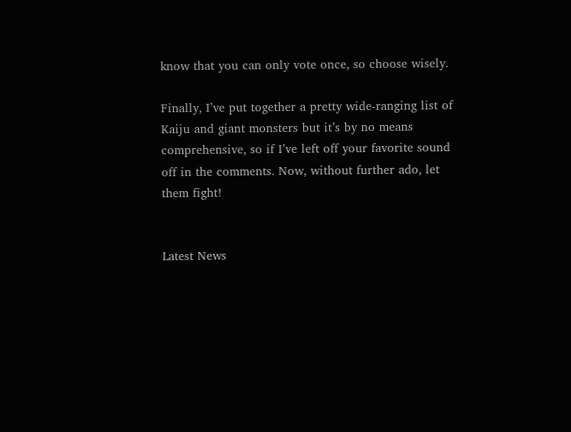know that you can only vote once, so choose wisely.

Finally, I’ve put together a pretty wide-ranging list of Kaiju and giant monsters but it’s by no means comprehensive, so if I’ve left off your favorite sound off in the comments. Now, without further ado, let them fight!


Latest News